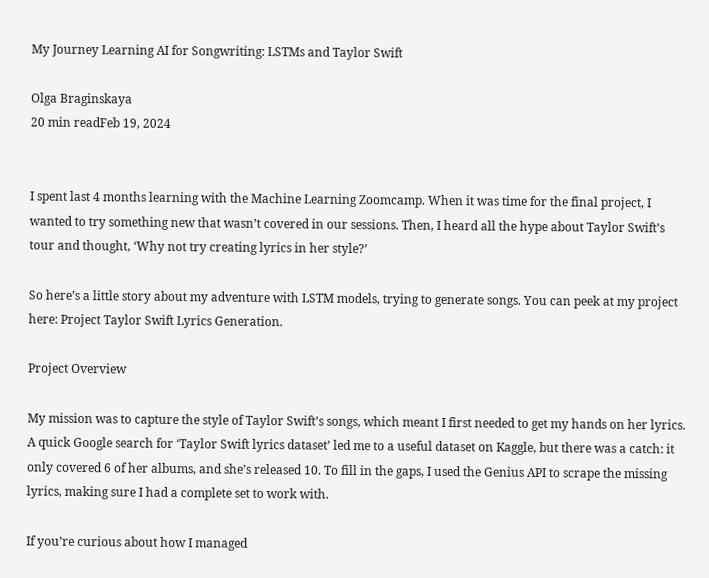My Journey Learning AI for Songwriting: LSTMs and Taylor Swift

Olga Braginskaya
20 min readFeb 19, 2024


I spent last 4 months learning with the Machine Learning Zoomcamp. When it was time for the final project, I wanted to try something new that wasn’t covered in our sessions. Then, I heard all the hype about Taylor Swift’s tour and thought, ‘Why not try creating lyrics in her style?’

So here’s a little story about my adventure with LSTM models, trying to generate songs. You can peek at my project here: Project Taylor Swift Lyrics Generation.

Project Overview

My mission was to capture the style of Taylor Swift’s songs, which meant I first needed to get my hands on her lyrics. A quick Google search for ‘Taylor Swift lyrics dataset’ led me to a useful dataset on Kaggle, but there was a catch: it only covered 6 of her albums, and she’s released 10. To fill in the gaps, I used the Genius API to scrape the missing lyrics, making sure I had a complete set to work with.

If you’re curious about how I managed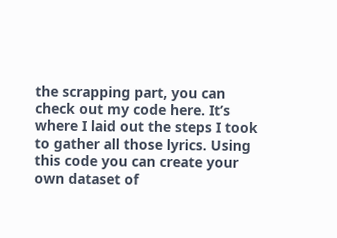the scrapping part, you can check out my code here. It’s where I laid out the steps I took to gather all those lyrics. Using this code you can create your own dataset of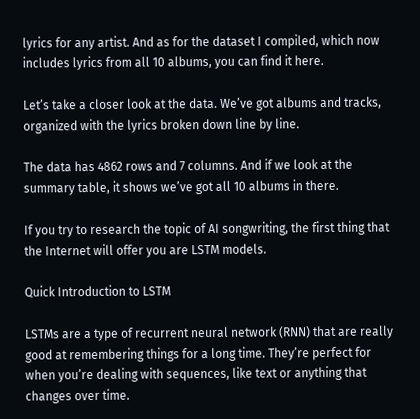lyrics for any artist. And as for the dataset I compiled, which now includes lyrics from all 10 albums, you can find it here.

Let’s take a closer look at the data. We’ve got albums and tracks, organized with the lyrics broken down line by line.

The data has 4862 rows and 7 columns. And if we look at the summary table, it shows we’ve got all 10 albums in there.

If you try to research the topic of AI songwriting, the first thing that the Internet will offer you are LSTM models.

Quick Introduction to LSTM

LSTMs are a type of recurrent neural network (RNN) that are really good at remembering things for a long time. They’re perfect for when you’re dealing with sequences, like text or anything that changes over time.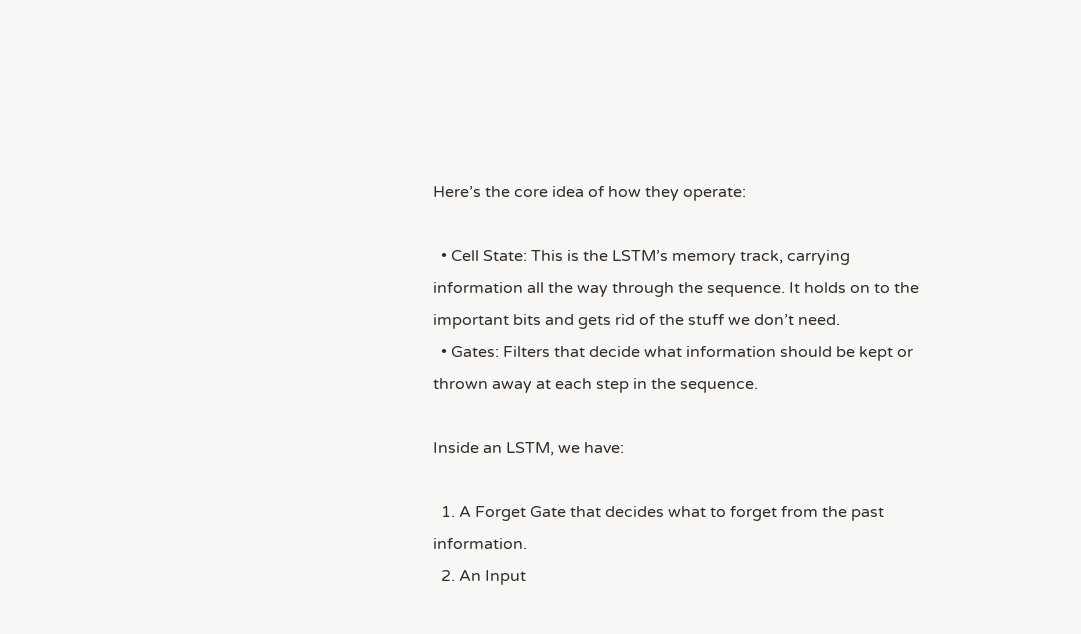Here’s the core idea of how they operate:

  • Cell State: This is the LSTM’s memory track, carrying information all the way through the sequence. It holds on to the important bits and gets rid of the stuff we don’t need.
  • Gates: Filters that decide what information should be kept or thrown away at each step in the sequence.

Inside an LSTM, we have:

  1. A Forget Gate that decides what to forget from the past information.
  2. An Input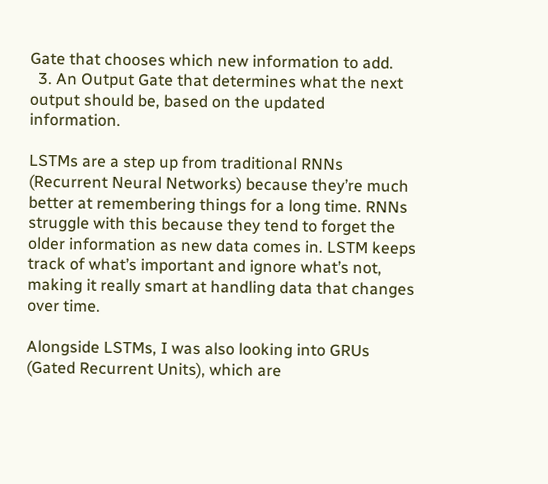Gate that chooses which new information to add.
  3. An Output Gate that determines what the next output should be, based on the updated information.

LSTMs are a step up from traditional RNNs (Recurrent Neural Networks) because they’re much better at remembering things for a long time. RNNs struggle with this because they tend to forget the older information as new data comes in. LSTM keeps track of what’s important and ignore what’s not, making it really smart at handling data that changes over time.

Alongside LSTMs, I was also looking into GRUs (Gated Recurrent Units), which are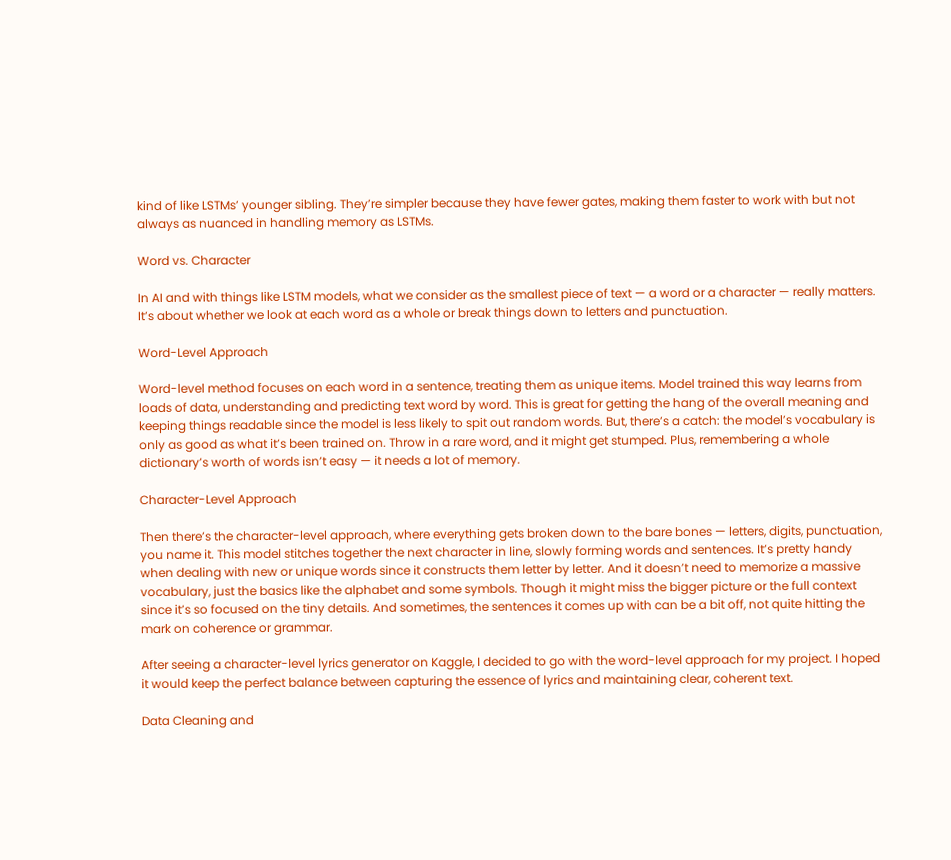kind of like LSTMs’ younger sibling. They’re simpler because they have fewer gates, making them faster to work with but not always as nuanced in handling memory as LSTMs.

Word vs. Character

In AI and with things like LSTM models, what we consider as the smallest piece of text — a word or a character — really matters. It’s about whether we look at each word as a whole or break things down to letters and punctuation.

Word-Level Approach

Word-level method focuses on each word in a sentence, treating them as unique items. Model trained this way learns from loads of data, understanding and predicting text word by word. This is great for getting the hang of the overall meaning and keeping things readable since the model is less likely to spit out random words. But, there’s a catch: the model’s vocabulary is only as good as what it’s been trained on. Throw in a rare word, and it might get stumped. Plus, remembering a whole dictionary’s worth of words isn’t easy — it needs a lot of memory.

Character-Level Approach

Then there’s the character-level approach, where everything gets broken down to the bare bones — letters, digits, punctuation, you name it. This model stitches together the next character in line, slowly forming words and sentences. It’s pretty handy when dealing with new or unique words since it constructs them letter by letter. And it doesn’t need to memorize a massive vocabulary, just the basics like the alphabet and some symbols. Though it might miss the bigger picture or the full context since it’s so focused on the tiny details. And sometimes, the sentences it comes up with can be a bit off, not quite hitting the mark on coherence or grammar.

After seeing a character-level lyrics generator on Kaggle, I decided to go with the word-level approach for my project. I hoped it would keep the perfect balance between capturing the essence of lyrics and maintaining clear, coherent text.

Data Cleaning and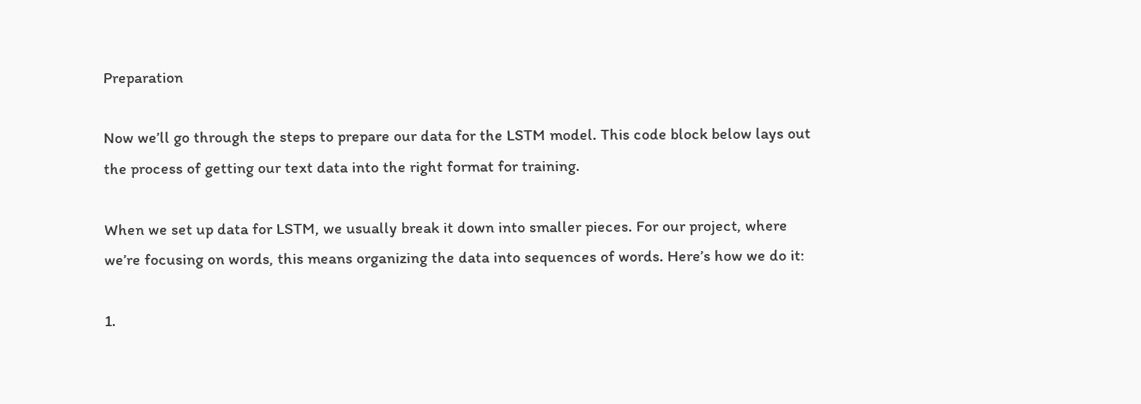Preparation

Now we’ll go through the steps to prepare our data for the LSTM model. This code block below lays out the process of getting our text data into the right format for training.

When we set up data for LSTM, we usually break it down into smaller pieces. For our project, where we’re focusing on words, this means organizing the data into sequences of words. Here’s how we do it:

1.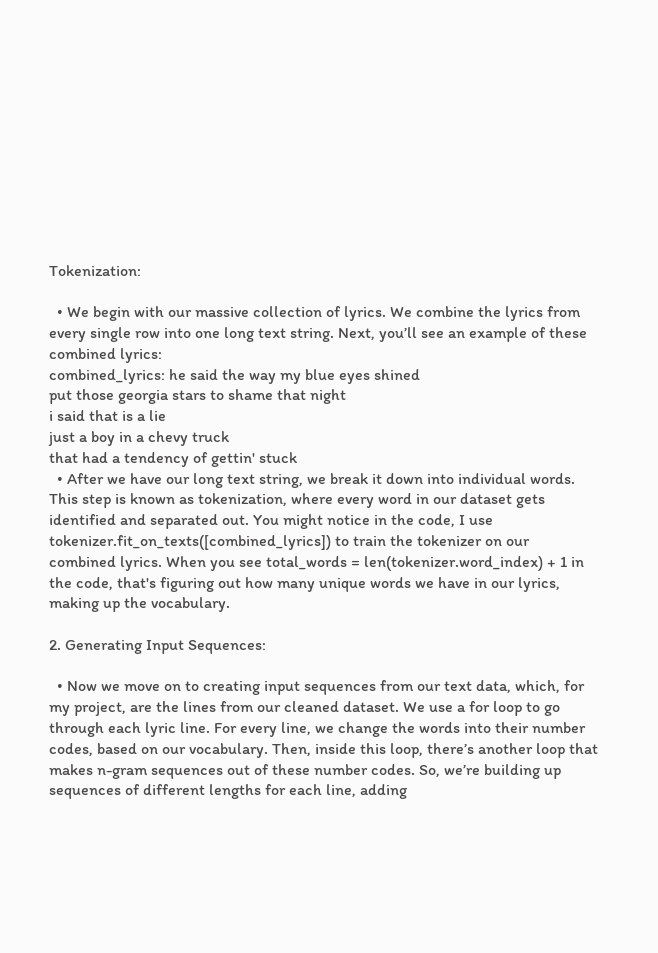Tokenization:

  • We begin with our massive collection of lyrics. We combine the lyrics from every single row into one long text string. Next, you’ll see an example of these combined lyrics:
combined_lyrics: he said the way my blue eyes shined
put those georgia stars to shame that night
i said that is a lie
just a boy in a chevy truck
that had a tendency of gettin' stuck
  • After we have our long text string, we break it down into individual words. This step is known as tokenization, where every word in our dataset gets identified and separated out. You might notice in the code, I use tokenizer.fit_on_texts([combined_lyrics]) to train the tokenizer on our combined lyrics. When you see total_words = len(tokenizer.word_index) + 1 in the code, that's figuring out how many unique words we have in our lyrics, making up the vocabulary.

2. Generating Input Sequences:

  • Now we move on to creating input sequences from our text data, which, for my project, are the lines from our cleaned dataset. We use a for loop to go through each lyric line. For every line, we change the words into their number codes, based on our vocabulary. Then, inside this loop, there’s another loop that makes n-gram sequences out of these number codes. So, we’re building up sequences of different lengths for each line, adding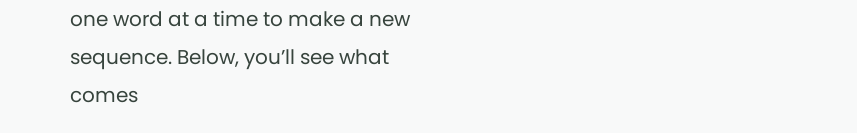one word at a time to make a new sequence. Below, you’ll see what comes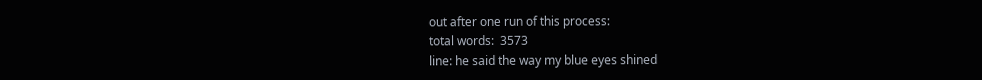out after one run of this process:
total words:  3573
line: he said the way my blue eyes shined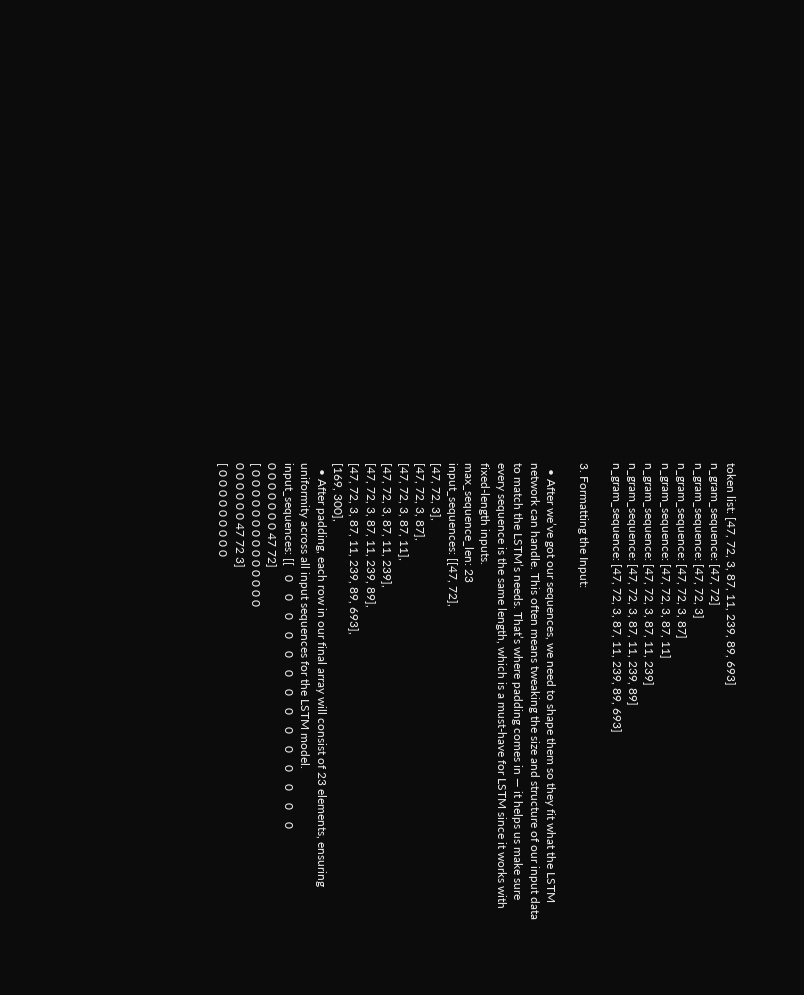token list: [47, 72, 3, 87, 11, 239, 89, 693]
n_gram_sequence: [47, 72]
n_gram_sequence: [47, 72, 3]
n_gram_sequence: [47, 72, 3, 87]
n_gram_sequence: [47, 72, 3, 87, 11]
n_gram_sequence: [47, 72, 3, 87, 11, 239]
n_gram_sequence: [47, 72, 3, 87, 11, 239, 89]
n_gram_sequence: [47, 72, 3, 87, 11, 239, 89, 693]

3. Formatting the Input:

  • After we’ve got our sequences, we need to shape them so they fit what the LSTM network can handle. This often means tweaking the size and structure of our input data to match the LSTM’s needs. That’s where padding comes in — it helps us make sure every sequence is the same length, which is a must-have for LSTM since it works with fixed-length inputs.
max_sequence_len: 23
input_sequences: [[47, 72],
[47, 72, 3],
[47, 72, 3, 87],
[47, 72, 3, 87, 11],
[47, 72, 3, 87, 11, 239],
[47, 72, 3, 87, 11, 239, 89],
[47, 72, 3, 87, 11, 239, 89, 693],
[169, 300],
  • After padding, each row in our final array will consist of 23 elements, ensuring uniformity across all input sequences for the LSTM model.
input_sequences: [[   0    0    0    0    0    0    0    0    0    0    0    0    0    0
0 0 0 0 0 0 0 47 72]
[ 0 0 0 0 0 0 0 0 0 0 0 0 0 0
0 0 0 0 0 0 47 72 3]
[ 0 0 0 0 0 0 0 0 0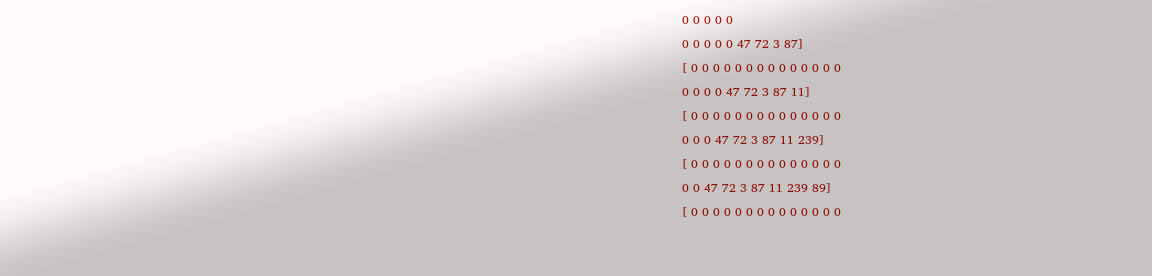0 0 0 0 0
0 0 0 0 0 47 72 3 87]
[ 0 0 0 0 0 0 0 0 0 0 0 0 0 0
0 0 0 0 47 72 3 87 11]
[ 0 0 0 0 0 0 0 0 0 0 0 0 0 0
0 0 0 47 72 3 87 11 239]
[ 0 0 0 0 0 0 0 0 0 0 0 0 0 0
0 0 47 72 3 87 11 239 89]
[ 0 0 0 0 0 0 0 0 0 0 0 0 0 0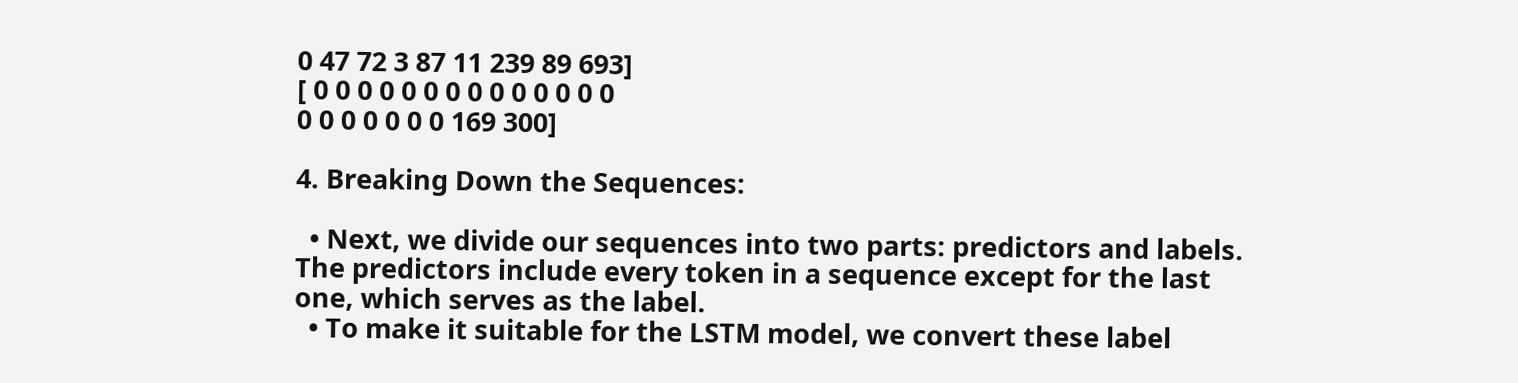0 47 72 3 87 11 239 89 693]
[ 0 0 0 0 0 0 0 0 0 0 0 0 0 0
0 0 0 0 0 0 0 169 300]

4. Breaking Down the Sequences:

  • Next, we divide our sequences into two parts: predictors and labels. The predictors include every token in a sequence except for the last one, which serves as the label.
  • To make it suitable for the LSTM model, we convert these label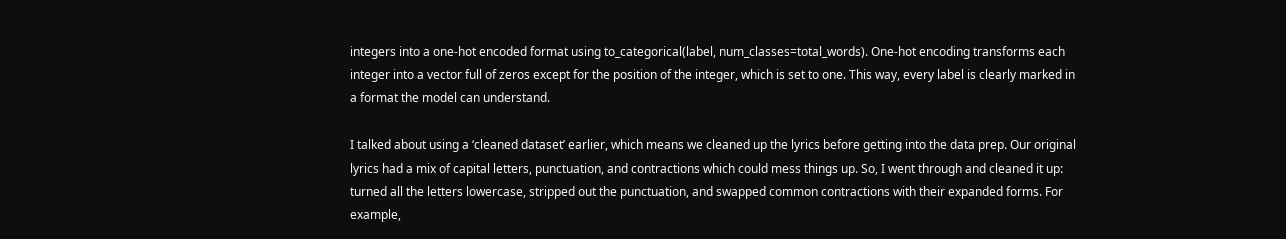integers into a one-hot encoded format using to_categorical(label, num_classes=total_words). One-hot encoding transforms each integer into a vector full of zeros except for the position of the integer, which is set to one. This way, every label is clearly marked in a format the model can understand.

I talked about using a ‘cleaned dataset’ earlier, which means we cleaned up the lyrics before getting into the data prep. Our original lyrics had a mix of capital letters, punctuation, and contractions which could mess things up. So, I went through and cleaned it up: turned all the letters lowercase, stripped out the punctuation, and swapped common contractions with their expanded forms. For example,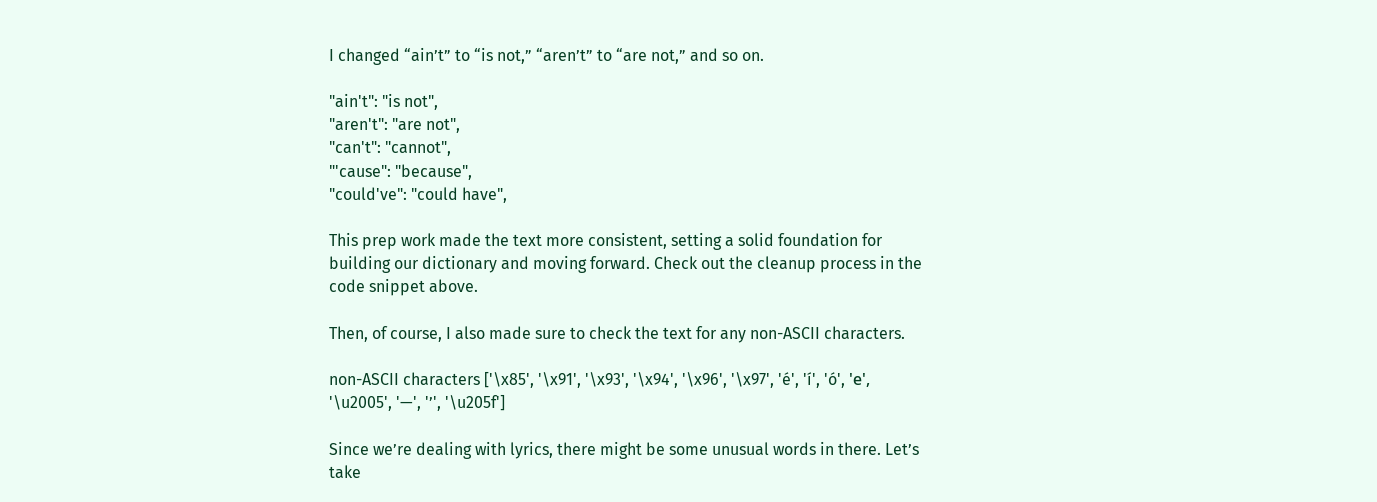I changed “ain’t” to “is not,” “aren’t” to “are not,” and so on.

"ain't": "is not",
"aren't": "are not",
"can't": "cannot",
"'cause": "because",
"could've": "could have",

This prep work made the text more consistent, setting a solid foundation for building our dictionary and moving forward. Check out the cleanup process in the code snippet above.

Then, of course, I also made sure to check the text for any non-ASCII characters.

non-ASCII characters ['\x85', '\x91', '\x93', '\x94', '\x96', '\x97', 'é', 'í', 'ó', 'е', '\u2005', '—', '’', '\u205f']

Since we’re dealing with lyrics, there might be some unusual words in there. Let’s take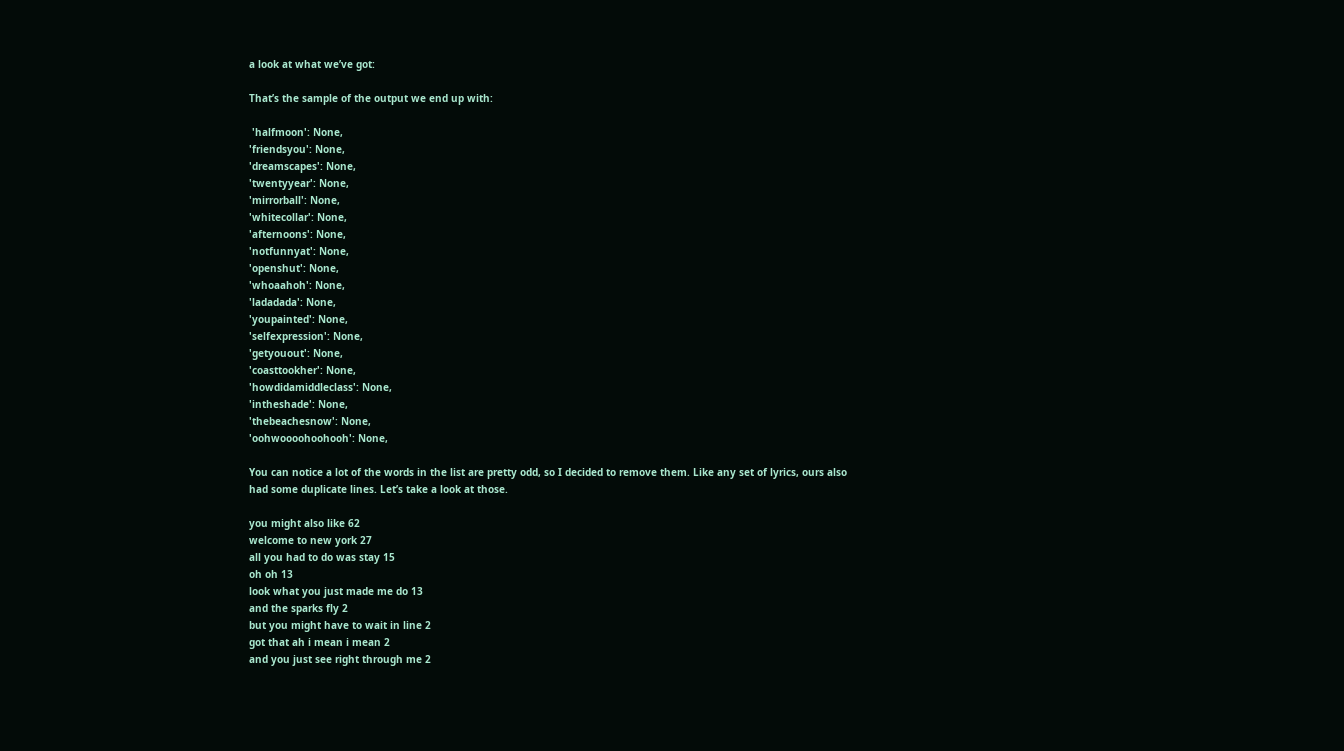a look at what we’ve got:

That’s the sample of the output we end up with:

 'halfmoon': None,
'friendsyou': None,
'dreamscapes': None,
'twentyyear': None,
'mirrorball': None,
'whitecollar': None,
'afternoons': None,
'notfunnyat': None,
'openshut': None,
'whoaahoh': None,
'ladadada': None,
'youpainted': None,
'selfexpression': None,
'getyouout': None,
'coasttookher': None,
'howdidamiddleclass': None,
'intheshade': None,
'thebeachesnow': None,
'oohwoooohoohooh': None,

You can notice a lot of the words in the list are pretty odd, so I decided to remove them. Like any set of lyrics, ours also had some duplicate lines. Let’s take a look at those.

you might also like 62
welcome to new york 27
all you had to do was stay 15
oh oh 13
look what you just made me do 13
and the sparks fly 2
but you might have to wait in line 2
got that ah i mean i mean 2
and you just see right through me 2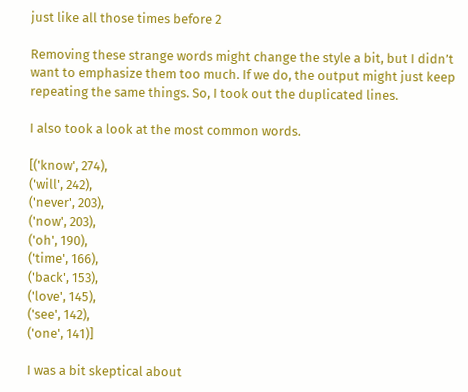just like all those times before 2

Removing these strange words might change the style a bit, but I didn’t want to emphasize them too much. If we do, the output might just keep repeating the same things. So, I took out the duplicated lines.

I also took a look at the most common words.

[('know', 274),
('will', 242),
('never', 203),
('now', 203),
('oh', 190),
('time', 166),
('back', 153),
('love', 145),
('see', 142),
('one', 141)]

I was a bit skeptical about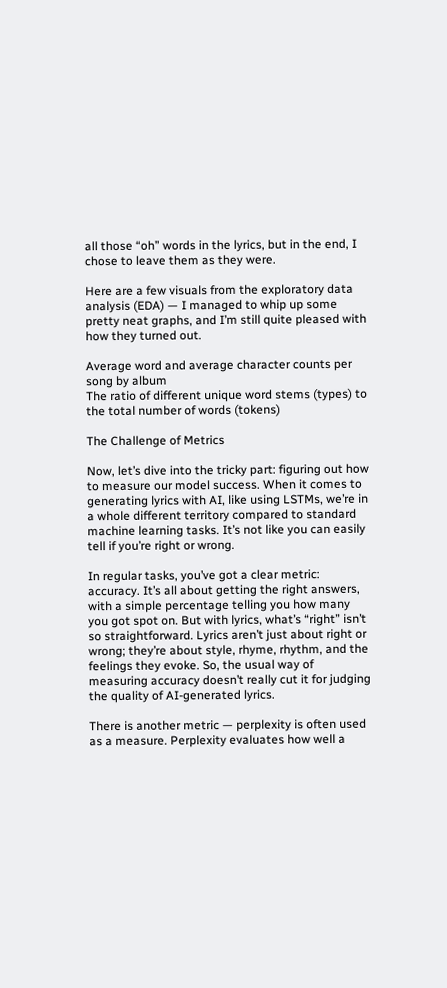all those “oh” words in the lyrics, but in the end, I chose to leave them as they were.

Here are a few visuals from the exploratory data analysis (EDA) — I managed to whip up some pretty neat graphs, and I’m still quite pleased with how they turned out.

Average word and average character counts per song by album
The ratio of different unique word stems (types) to the total number of words (tokens)

The Challenge of Metrics

Now, let’s dive into the tricky part: figuring out how to measure our model success. When it comes to generating lyrics with AI, like using LSTMs, we’re in a whole different territory compared to standard machine learning tasks. It’s not like you can easily tell if you’re right or wrong.

In regular tasks, you’ve got a clear metric: accuracy. It’s all about getting the right answers, with a simple percentage telling you how many you got spot on. But with lyrics, what’s “right” isn’t so straightforward. Lyrics aren’t just about right or wrong; they’re about style, rhyme, rhythm, and the feelings they evoke. So, the usual way of measuring accuracy doesn’t really cut it for judging the quality of AI-generated lyrics.

There is another metric — perplexity is often used as a measure. Perplexity evaluates how well a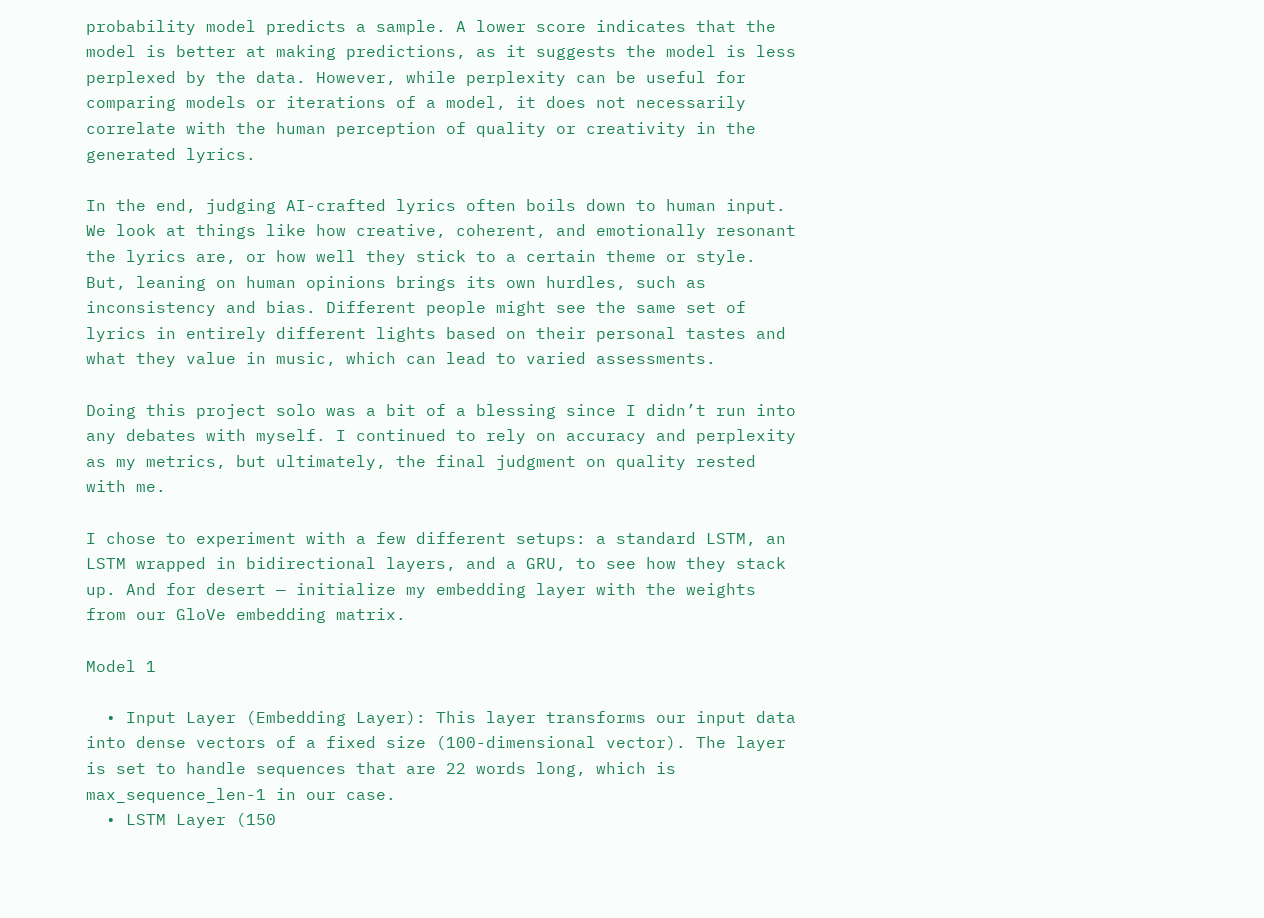probability model predicts a sample. A lower score indicates that the model is better at making predictions, as it suggests the model is less perplexed by the data. However, while perplexity can be useful for comparing models or iterations of a model, it does not necessarily correlate with the human perception of quality or creativity in the generated lyrics.

In the end, judging AI-crafted lyrics often boils down to human input. We look at things like how creative, coherent, and emotionally resonant the lyrics are, or how well they stick to a certain theme or style. But, leaning on human opinions brings its own hurdles, such as inconsistency and bias. Different people might see the same set of lyrics in entirely different lights based on their personal tastes and what they value in music, which can lead to varied assessments.

Doing this project solo was a bit of a blessing since I didn’t run into any debates with myself. I continued to rely on accuracy and perplexity as my metrics, but ultimately, the final judgment on quality rested with me.

I chose to experiment with a few different setups: a standard LSTM, an LSTM wrapped in bidirectional layers, and a GRU, to see how they stack up. And for desert — initialize my embedding layer with the weights from our GloVe embedding matrix.

Model 1

  • Input Layer (Embedding Layer): This layer transforms our input data into dense vectors of a fixed size (100-dimensional vector). The layer is set to handle sequences that are 22 words long, which is max_sequence_len-1 in our case.
  • LSTM Layer (150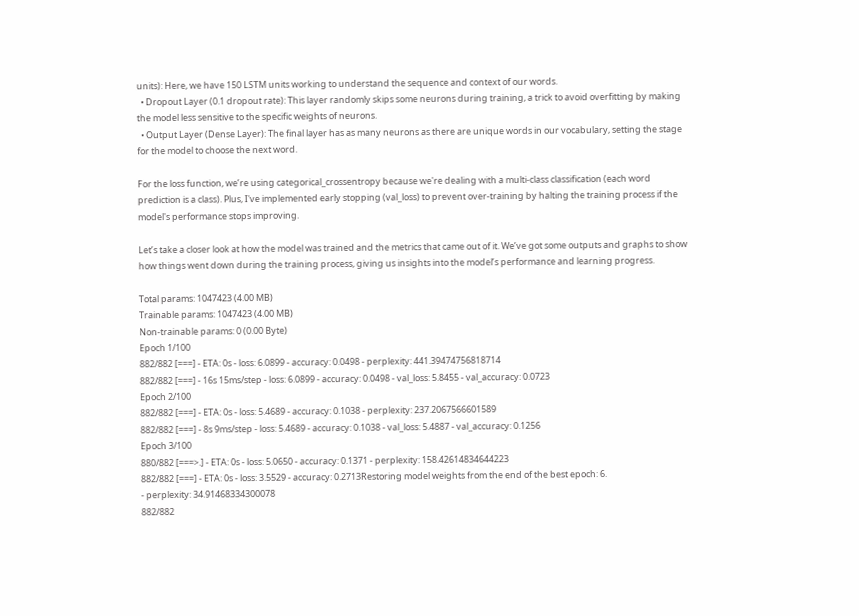units): Here, we have 150 LSTM units working to understand the sequence and context of our words.
  • Dropout Layer (0.1 dropout rate): This layer randomly skips some neurons during training, a trick to avoid overfitting by making the model less sensitive to the specific weights of neurons.
  • Output Layer (Dense Layer): The final layer has as many neurons as there are unique words in our vocabulary, setting the stage for the model to choose the next word.

For the loss function, we’re using categorical_crossentropy because we're dealing with a multi-class classification (each word prediction is a class). Plus, I've implemented early stopping (val_loss) to prevent over-training by halting the training process if the model's performance stops improving.

Let’s take a closer look at how the model was trained and the metrics that came out of it. We’ve got some outputs and graphs to show how things went down during the training process, giving us insights into the model’s performance and learning progress.

Total params: 1047423 (4.00 MB)
Trainable params: 1047423 (4.00 MB)
Non-trainable params: 0 (0.00 Byte)
Epoch 1/100
882/882 [===] - ETA: 0s - loss: 6.0899 - accuracy: 0.0498 - perplexity: 441.39474756818714
882/882 [===] - 16s 15ms/step - loss: 6.0899 - accuracy: 0.0498 - val_loss: 5.8455 - val_accuracy: 0.0723
Epoch 2/100
882/882 [===] - ETA: 0s - loss: 5.4689 - accuracy: 0.1038 - perplexity: 237.2067566601589
882/882 [===] - 8s 9ms/step - loss: 5.4689 - accuracy: 0.1038 - val_loss: 5.4887 - val_accuracy: 0.1256
Epoch 3/100
880/882 [===>.] - ETA: 0s - loss: 5.0650 - accuracy: 0.1371 - perplexity: 158.42614834644223
882/882 [===] - ETA: 0s - loss: 3.5529 - accuracy: 0.2713Restoring model weights from the end of the best epoch: 6.
- perplexity: 34.91468334300078
882/882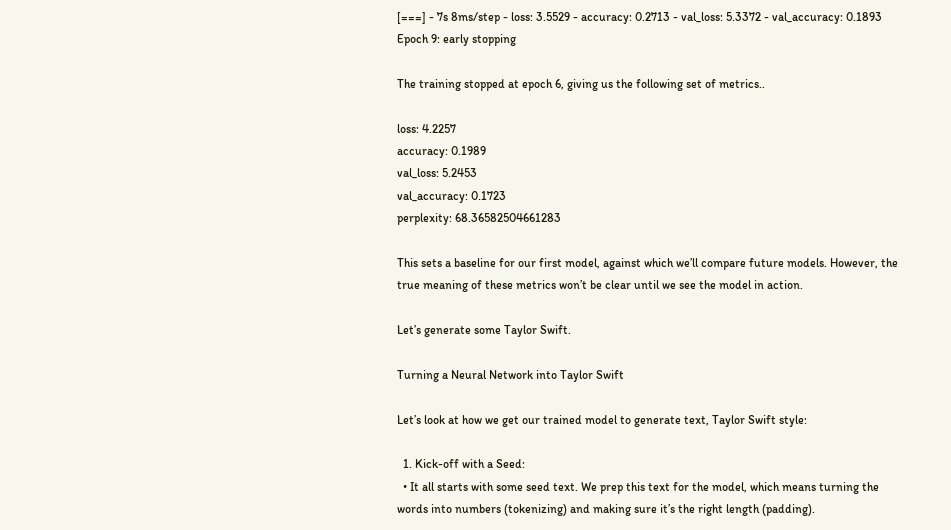[===] - 7s 8ms/step - loss: 3.5529 - accuracy: 0.2713 - val_loss: 5.3372 - val_accuracy: 0.1893
Epoch 9: early stopping

The training stopped at epoch 6, giving us the following set of metrics..

loss: 4.2257
accuracy: 0.1989
val_loss: 5.2453
val_accuracy: 0.1723
perplexity: 68.36582504661283

This sets a baseline for our first model, against which we’ll compare future models. However, the true meaning of these metrics won’t be clear until we see the model in action.

Let’s generate some Taylor Swift.

Turning a Neural Network into Taylor Swift

Let’s look at how we get our trained model to generate text, Taylor Swift style:

  1. Kick-off with a Seed:
  • It all starts with some seed text. We prep this text for the model, which means turning the words into numbers (tokenizing) and making sure it’s the right length (padding).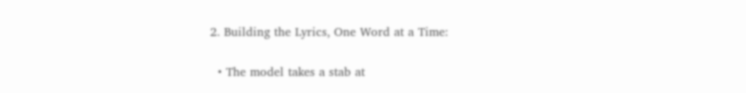2. Building the Lyrics, One Word at a Time:

  • The model takes a stab at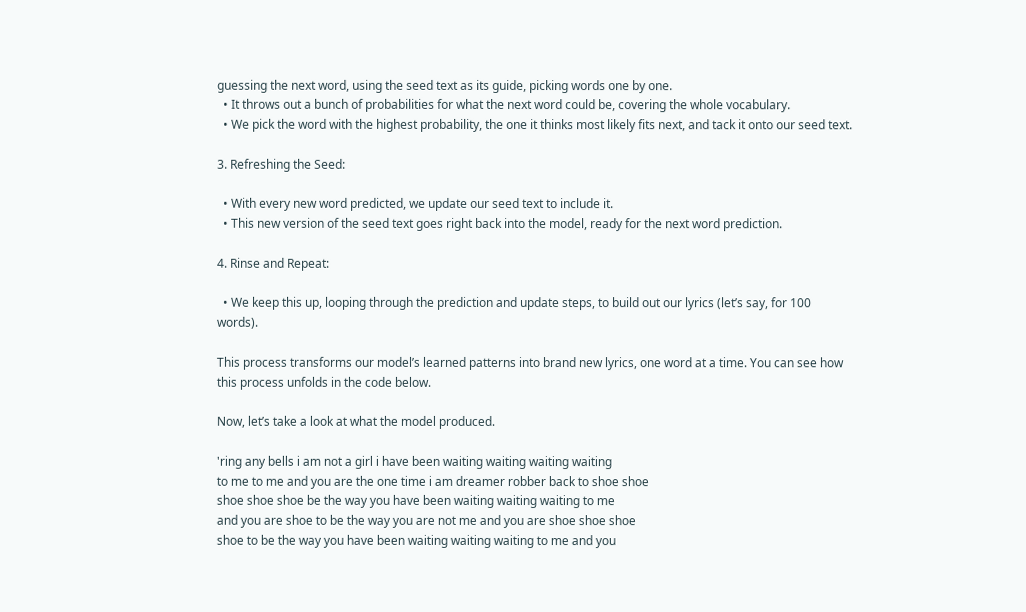guessing the next word, using the seed text as its guide, picking words one by one.
  • It throws out a bunch of probabilities for what the next word could be, covering the whole vocabulary.
  • We pick the word with the highest probability, the one it thinks most likely fits next, and tack it onto our seed text.

3. Refreshing the Seed:

  • With every new word predicted, we update our seed text to include it.
  • This new version of the seed text goes right back into the model, ready for the next word prediction.

4. Rinse and Repeat:

  • We keep this up, looping through the prediction and update steps, to build out our lyrics (let’s say, for 100 words).

This process transforms our model’s learned patterns into brand new lyrics, one word at a time. You can see how this process unfolds in the code below.

Now, let’s take a look at what the model produced.

'ring any bells i am not a girl i have been waiting waiting waiting waiting
to me to me and you are the one time i am dreamer robber back to shoe shoe
shoe shoe shoe be the way you have been waiting waiting waiting to me
and you are shoe to be the way you are not me and you are shoe shoe shoe
shoe to be the way you have been waiting waiting waiting to me and you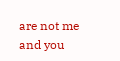are not me and you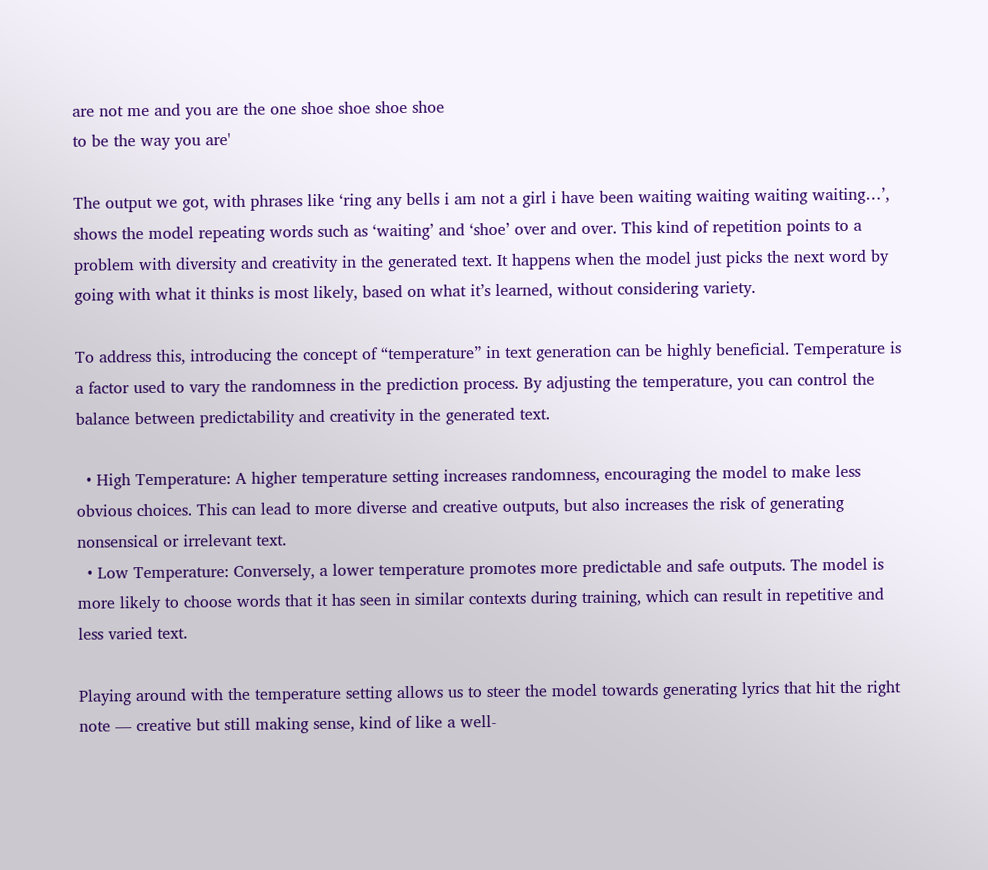are not me and you are the one shoe shoe shoe shoe
to be the way you are'

The output we got, with phrases like ‘ring any bells i am not a girl i have been waiting waiting waiting waiting…’, shows the model repeating words such as ‘waiting’ and ‘shoe’ over and over. This kind of repetition points to a problem with diversity and creativity in the generated text. It happens when the model just picks the next word by going with what it thinks is most likely, based on what it’s learned, without considering variety.

To address this, introducing the concept of “temperature” in text generation can be highly beneficial. Temperature is a factor used to vary the randomness in the prediction process. By adjusting the temperature, you can control the balance between predictability and creativity in the generated text.

  • High Temperature: A higher temperature setting increases randomness, encouraging the model to make less obvious choices. This can lead to more diverse and creative outputs, but also increases the risk of generating nonsensical or irrelevant text.
  • Low Temperature: Conversely, a lower temperature promotes more predictable and safe outputs. The model is more likely to choose words that it has seen in similar contexts during training, which can result in repetitive and less varied text.

Playing around with the temperature setting allows us to steer the model towards generating lyrics that hit the right note — creative but still making sense, kind of like a well-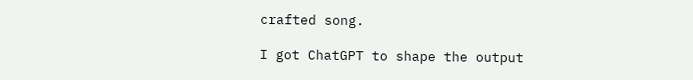crafted song.

I got ChatGPT to shape the output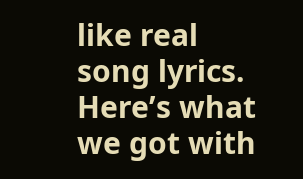like real song lyrics. Here’s what we got with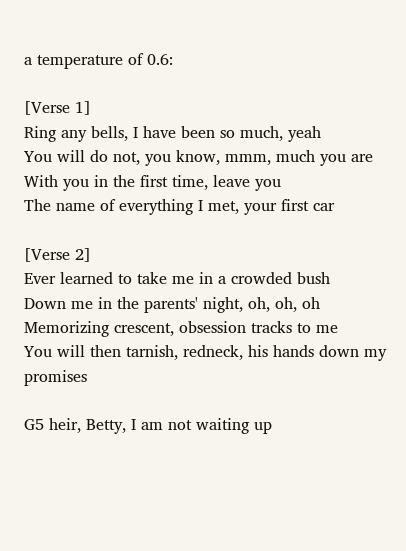a temperature of 0.6:

[Verse 1]
Ring any bells, I have been so much, yeah
You will do not, you know, mmm, much you are
With you in the first time, leave you
The name of everything I met, your first car

[Verse 2]
Ever learned to take me in a crowded bush
Down me in the parents' night, oh, oh, oh
Memorizing crescent, obsession tracks to me
You will then tarnish, redneck, his hands down my promises

G5 heir, Betty, I am not waiting up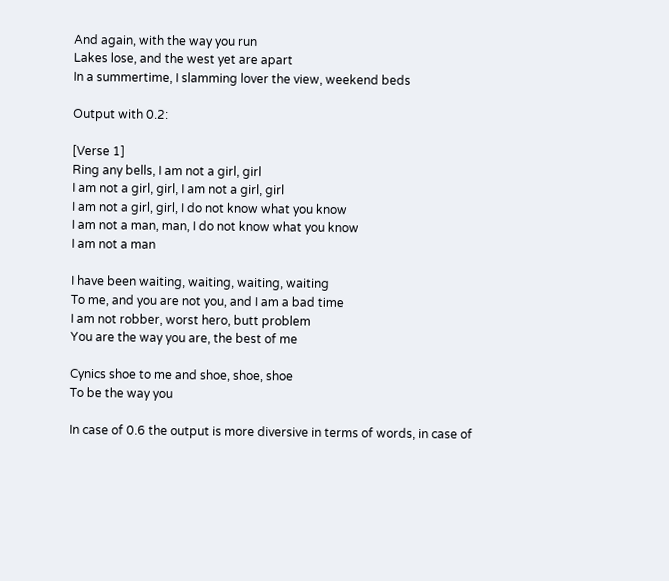And again, with the way you run
Lakes lose, and the west yet are apart
In a summertime, I slamming lover the view, weekend beds

Output with 0.2:

[Verse 1]
Ring any bells, I am not a girl, girl
I am not a girl, girl, I am not a girl, girl
I am not a girl, girl, I do not know what you know
I am not a man, man, I do not know what you know
I am not a man

I have been waiting, waiting, waiting, waiting
To me, and you are not you, and I am a bad time
I am not robber, worst hero, butt problem
You are the way you are, the best of me

Cynics shoe to me and shoe, shoe, shoe
To be the way you

In case of 0.6 the output is more diversive in terms of words, in case of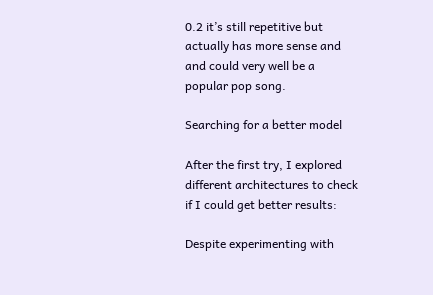0.2 it’s still repetitive but actually has more sense and and could very well be a popular pop song.

Searching for a better model

After the first try, I explored different architectures to check if I could get better results:

Despite experimenting with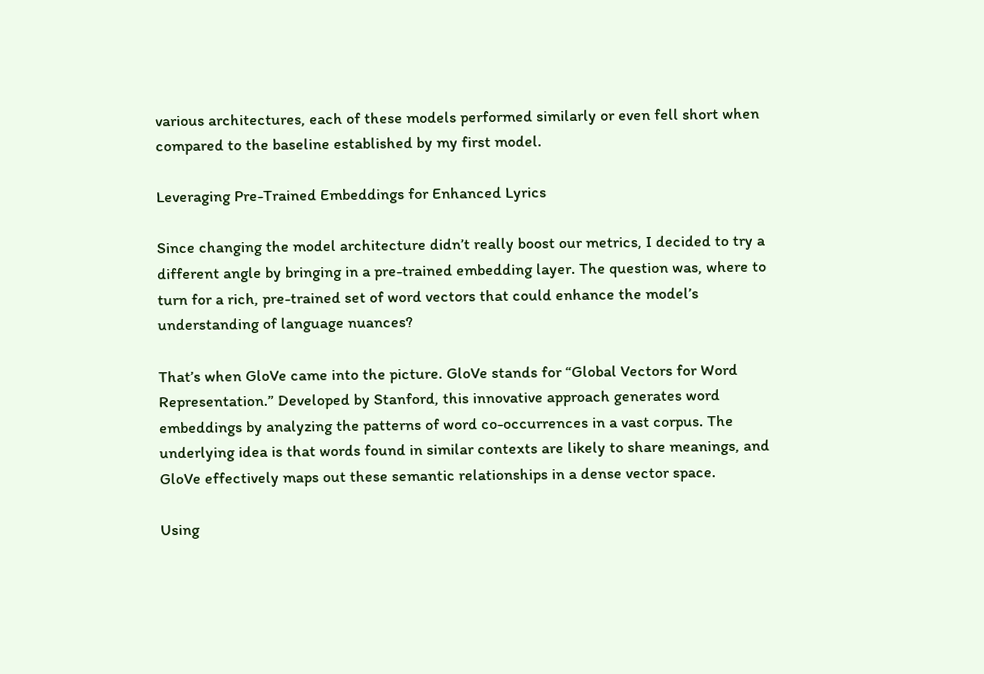various architectures, each of these models performed similarly or even fell short when compared to the baseline established by my first model.

Leveraging Pre-Trained Embeddings for Enhanced Lyrics

Since changing the model architecture didn’t really boost our metrics, I decided to try a different angle by bringing in a pre-trained embedding layer. The question was, where to turn for a rich, pre-trained set of word vectors that could enhance the model’s understanding of language nuances?

That’s when GloVe came into the picture. GloVe stands for “Global Vectors for Word Representation.” Developed by Stanford, this innovative approach generates word embeddings by analyzing the patterns of word co-occurrences in a vast corpus. The underlying idea is that words found in similar contexts are likely to share meanings, and GloVe effectively maps out these semantic relationships in a dense vector space.

Using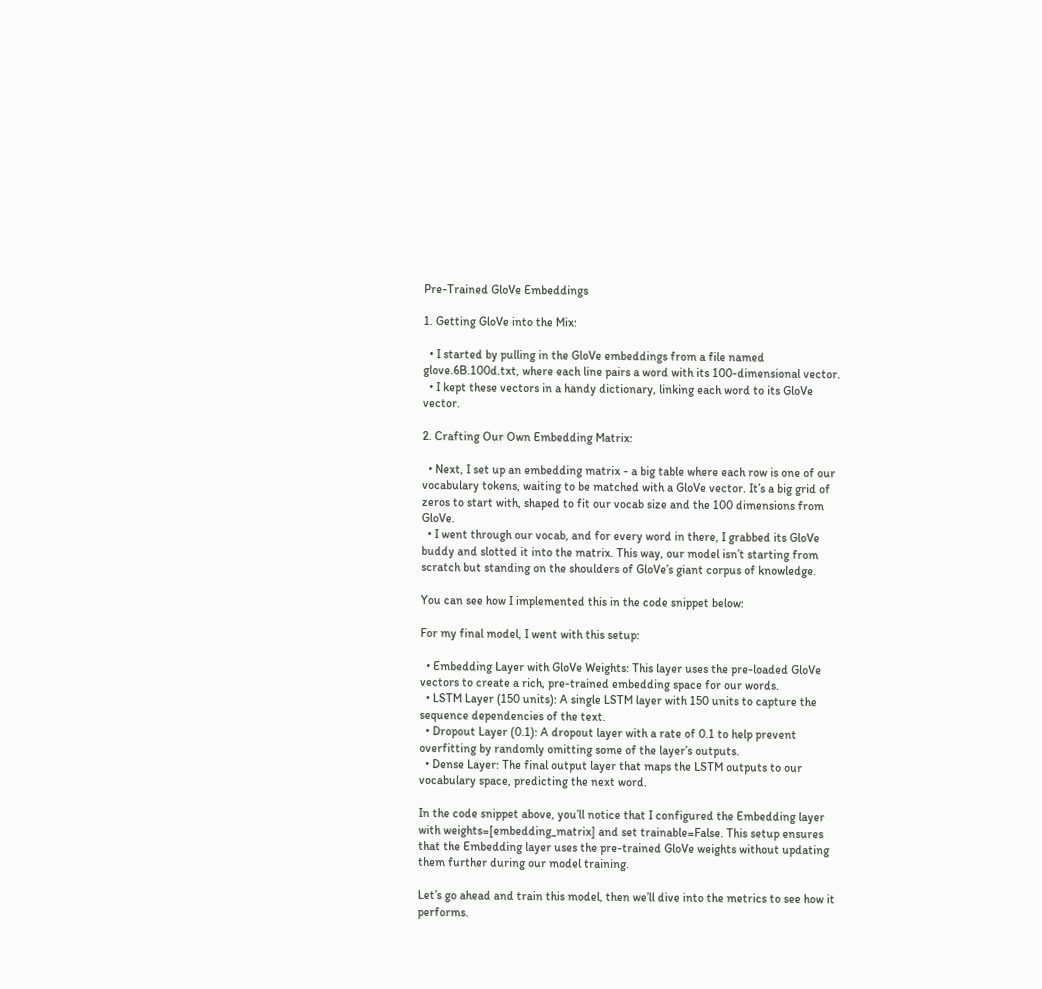Pre-Trained GloVe Embeddings

1. Getting GloVe into the Mix:

  • I started by pulling in the GloVe embeddings from a file named glove.6B.100d.txt, where each line pairs a word with its 100-dimensional vector.
  • I kept these vectors in a handy dictionary, linking each word to its GloVe vector.

2. Crafting Our Own Embedding Matrix:

  • Next, I set up an embedding matrix - a big table where each row is one of our vocabulary tokens, waiting to be matched with a GloVe vector. It’s a big grid of zeros to start with, shaped to fit our vocab size and the 100 dimensions from GloVe.
  • I went through our vocab, and for every word in there, I grabbed its GloVe buddy and slotted it into the matrix. This way, our model isn’t starting from scratch but standing on the shoulders of GloVe’s giant corpus of knowledge.

You can see how I implemented this in the code snippet below:

For my final model, I went with this setup:

  • Embedding Layer with GloVe Weights: This layer uses the pre-loaded GloVe vectors to create a rich, pre-trained embedding space for our words.
  • LSTM Layer (150 units): A single LSTM layer with 150 units to capture the sequence dependencies of the text.
  • Dropout Layer (0.1): A dropout layer with a rate of 0.1 to help prevent overfitting by randomly omitting some of the layer’s outputs.
  • Dense Layer: The final output layer that maps the LSTM outputs to our vocabulary space, predicting the next word.

In the code snippet above, you’ll notice that I configured the Embedding layer with weights=[embedding_matrix] and set trainable=False. This setup ensures that the Embedding layer uses the pre-trained GloVe weights without updating them further during our model training.

Let’s go ahead and train this model, then we’ll dive into the metrics to see how it performs.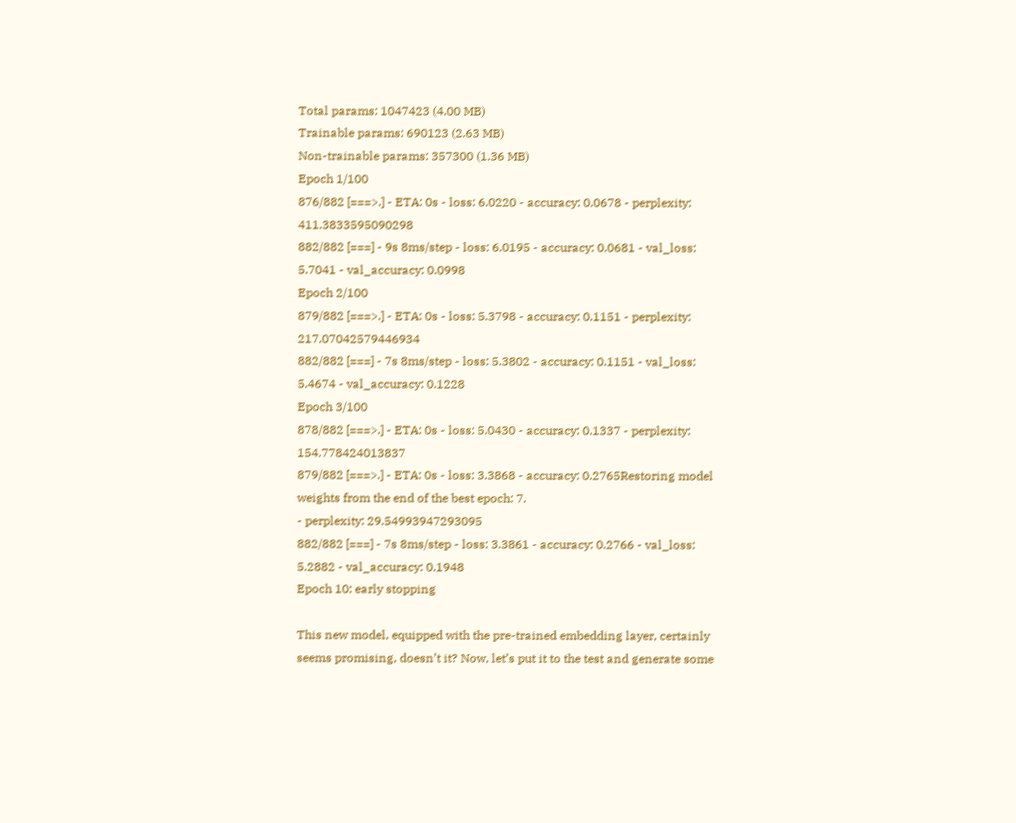Total params: 1047423 (4.00 MB)
Trainable params: 690123 (2.63 MB)
Non-trainable params: 357300 (1.36 MB)
Epoch 1/100
876/882 [===>.] - ETA: 0s - loss: 6.0220 - accuracy: 0.0678 - perplexity: 411.3833595090298
882/882 [===] - 9s 8ms/step - loss: 6.0195 - accuracy: 0.0681 - val_loss: 5.7041 - val_accuracy: 0.0998
Epoch 2/100
879/882 [===>.] - ETA: 0s - loss: 5.3798 - accuracy: 0.1151 - perplexity: 217.07042579446934
882/882 [===] - 7s 8ms/step - loss: 5.3802 - accuracy: 0.1151 - val_loss: 5.4674 - val_accuracy: 0.1228
Epoch 3/100
878/882 [===>.] - ETA: 0s - loss: 5.0430 - accuracy: 0.1337 - perplexity: 154.778424013837
879/882 [===>.] - ETA: 0s - loss: 3.3868 - accuracy: 0.2765Restoring model weights from the end of the best epoch: 7.
- perplexity: 29.54993947293095
882/882 [===] - 7s 8ms/step - loss: 3.3861 - accuracy: 0.2766 - val_loss: 5.2882 - val_accuracy: 0.1948
Epoch 10: early stopping

This new model, equipped with the pre-trained embedding layer, certainly seems promising, doesn’t it? Now, let’s put it to the test and generate some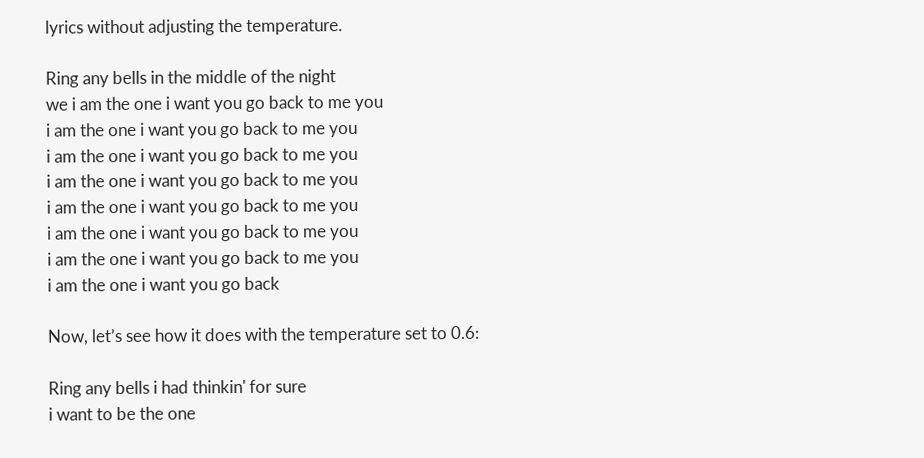lyrics without adjusting the temperature.

Ring any bells in the middle of the night
we i am the one i want you go back to me you
i am the one i want you go back to me you
i am the one i want you go back to me you
i am the one i want you go back to me you
i am the one i want you go back to me you
i am the one i want you go back to me you
i am the one i want you go back to me you
i am the one i want you go back

Now, let’s see how it does with the temperature set to 0.6:

Ring any bells i had thinkin' for sure
i want to be the one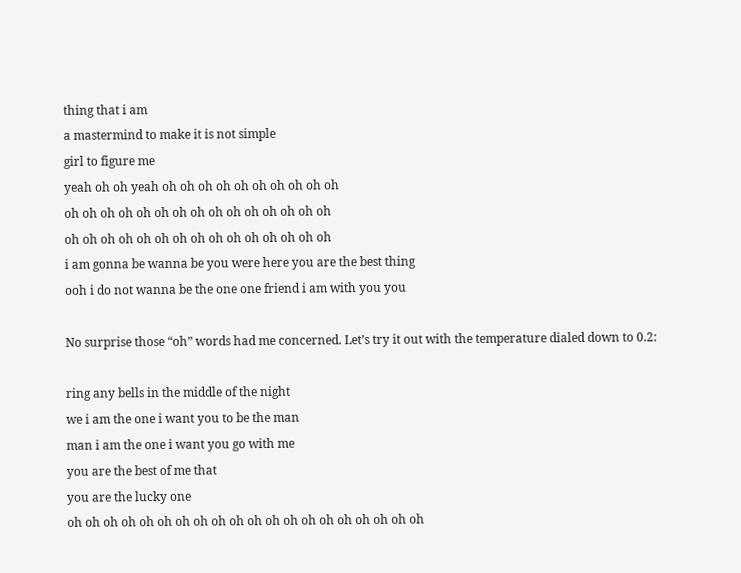thing that i am
a mastermind to make it is not simple
girl to figure me
yeah oh oh yeah oh oh oh oh oh oh oh oh oh oh
oh oh oh oh oh oh oh oh oh oh oh oh oh oh oh
oh oh oh oh oh oh oh oh oh oh oh oh oh oh oh
i am gonna be wanna be you were here you are the best thing
ooh i do not wanna be the one one friend i am with you you

No surprise those “oh” words had me concerned. Let’s try it out with the temperature dialed down to 0.2:

ring any bells in the middle of the night
we i am the one i want you to be the man
man i am the one i want you go with me
you are the best of me that
you are the lucky one
oh oh oh oh oh oh oh oh oh oh oh oh oh oh oh oh oh oh oh oh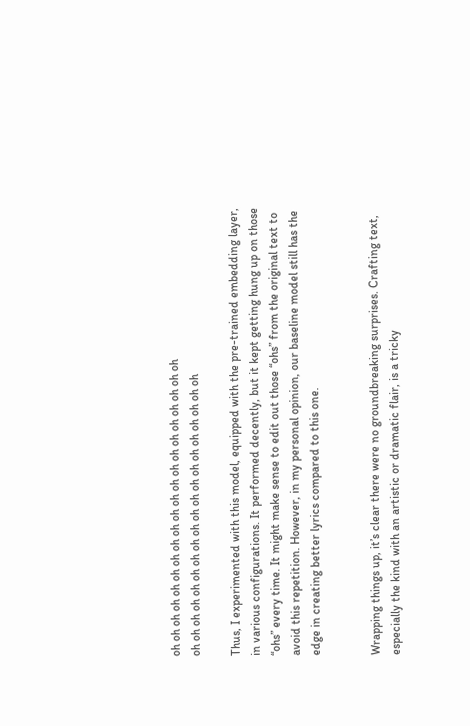oh oh oh oh oh oh oh oh oh oh oh oh oh oh oh oh oh oh oh oh
oh oh oh oh oh oh oh oh oh oh oh oh oh oh oh oh oh oh oh

Thus, I experimented with this model, equipped with the pre-trained embedding layer, in various configurations. It performed decently, but it kept getting hung up on those “ohs” every time. It might make sense to edit out those “ohs” from the original text to avoid this repetition. However, in my personal opinion, our baseline model still has the edge in creating better lyrics compared to this one.


Wrapping things up, it’s clear there were no groundbreaking surprises. Crafting text, especially the kind with an artistic or dramatic flair, is a tricky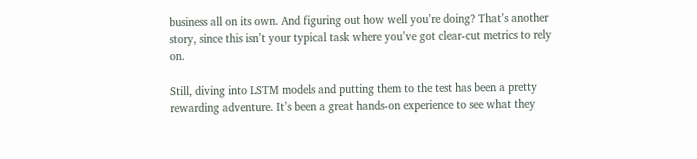business all on its own. And figuring out how well you’re doing? That’s another story, since this isn’t your typical task where you’ve got clear-cut metrics to rely on.

Still, diving into LSTM models and putting them to the test has been a pretty rewarding adventure. It’s been a great hands-on experience to see what they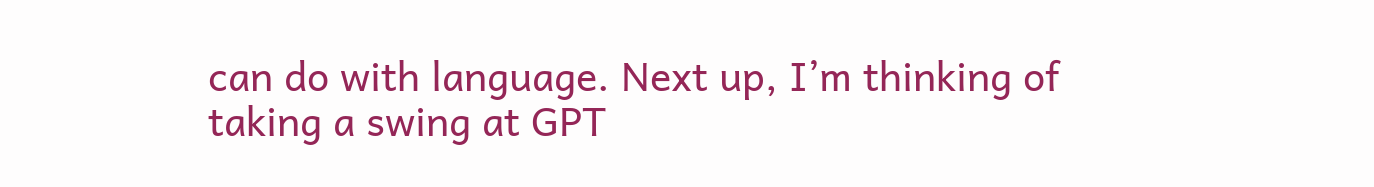can do with language. Next up, I’m thinking of taking a swing at GPT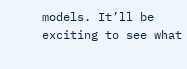models. It’ll be exciting to see what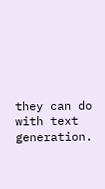they can do with text generation.